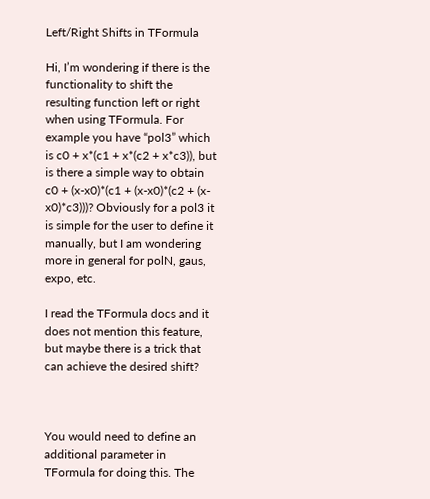Left/Right Shifts in TFormula

Hi, I’m wondering if there is the functionality to shift the resulting function left or right when using TFormula. For example you have “pol3” which is c0 + x*(c1 + x*(c2 + x*c3)), but is there a simple way to obtain c0 + (x-x0)*(c1 + (x-x0)*(c2 + (x-x0)*c3)))? Obviously for a pol3 it is simple for the user to define it manually, but I am wondering more in general for polN, gaus, expo, etc.

I read the TFormula docs and it does not mention this feature, but maybe there is a trick that can achieve the desired shift?



You would need to define an additional parameter in TFormula for doing this. The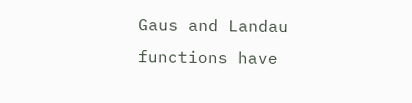Gaus and Landau functions have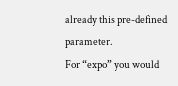already this pre-defined parameter.
For “expo” you would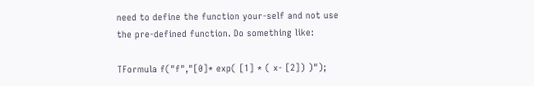need to define the function your-self and not use the pre-defined function. Do something like:

TFormula f("f","[0]* exp( [1] * ( x- [2]) )");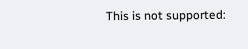This is not supported: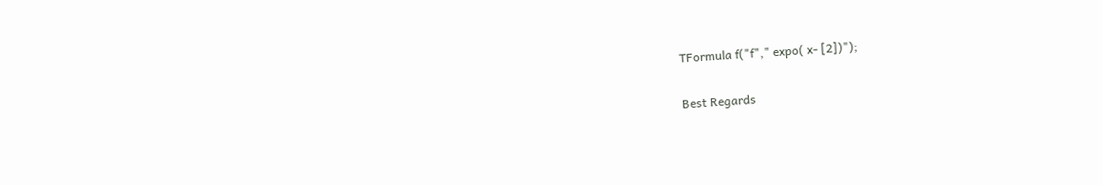TFormula f("f"," expo( x- [2])");

Best Regards